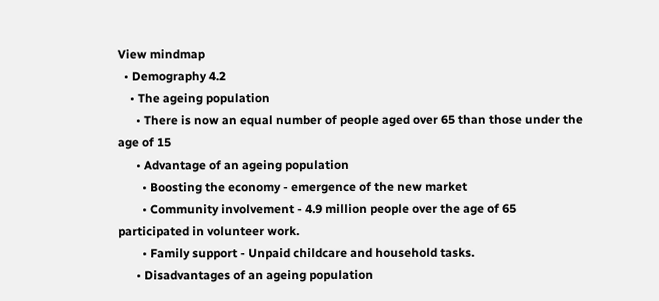View mindmap
  • Demography 4.2
    • The ageing population
      • There is now an equal number of people aged over 65 than those under the age of 15
      • Advantage of an ageing population
        • Boosting the economy - emergence of the new market
        • Community involvement - 4.9 million people over the age of 65 participated in volunteer work.
        • Family support - Unpaid childcare and household tasks.
      • Disadvantages of an ageing population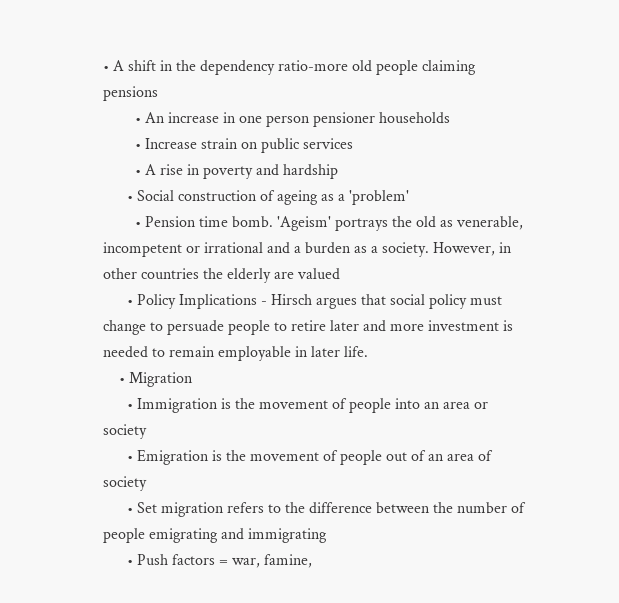• A shift in the dependency ratio-more old people claiming pensions
        • An increase in one person pensioner households
        • Increase strain on public services
        • A rise in poverty and hardship
      • Social construction of ageing as a 'problem'
        • Pension time bomb. 'Ageism' portrays the old as venerable, incompetent or irrational and a burden as a society. However, in other countries the elderly are valued
      • Policy Implications - Hirsch argues that social policy must change to persuade people to retire later and more investment is needed to remain employable in later life.
    • Migration
      • Immigration is the movement of people into an area or society
      • Emigration is the movement of people out of an area of society
      • Set migration refers to the difference between the number of people emigrating and immigrating
      • Push factors = war, famine,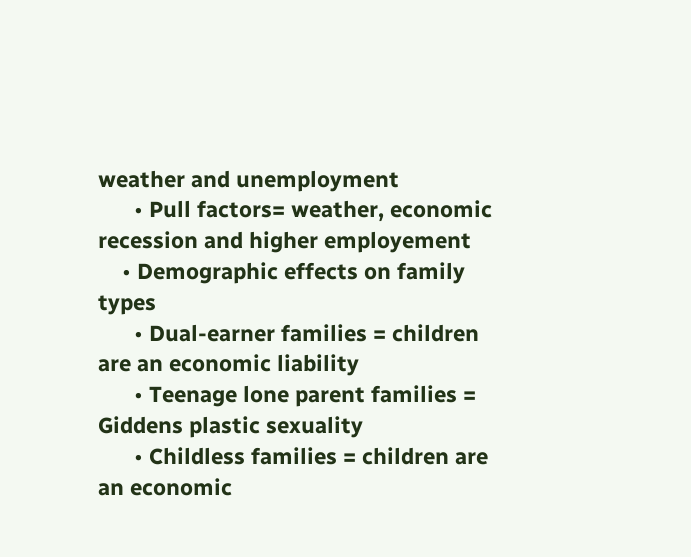weather and unemployment
      • Pull factors= weather, economic recession and higher employement
    • Demographic effects on family types
      • Dual-earner families = children are an economic liability
      • Teenage lone parent families = Giddens plastic sexuality
      • Childless families = children are an economic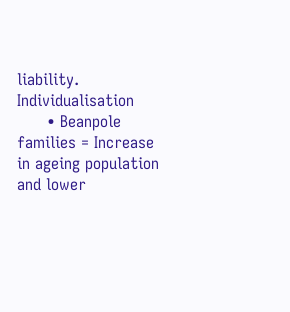liability. Individualisation
      • Beanpole families = Increase in ageing population and lower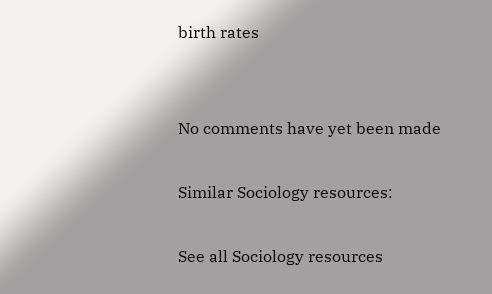birth rates


No comments have yet been made

Similar Sociology resources:

See all Sociology resources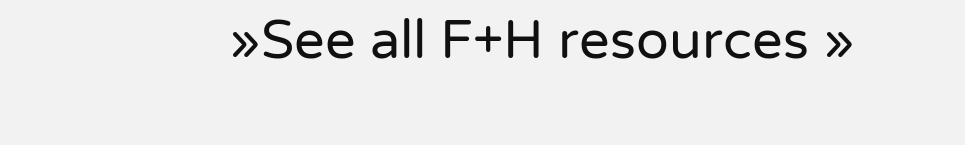»See all F+H resources »